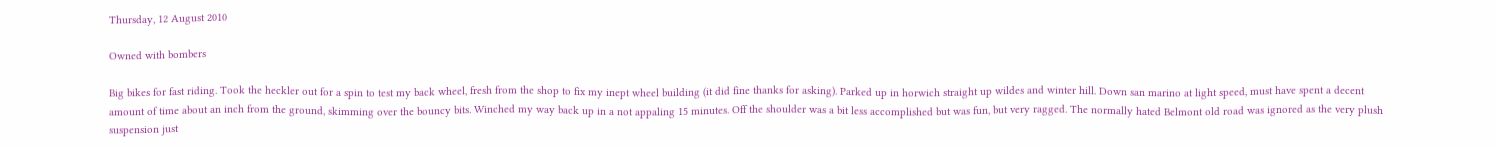Thursday, 12 August 2010

Owned with bombers

Big bikes for fast riding. Took the heckler out for a spin to test my back wheel, fresh from the shop to fix my inept wheel building (it did fine thanks for asking). Parked up in horwich straight up wildes and winter hill. Down san marino at light speed, must have spent a decent amount of time about an inch from the ground, skimming over the bouncy bits. Winched my way back up in a not appaling 15 minutes. Off the shoulder was a bit less accomplished but was fun, but very ragged. The normally hated Belmont old road was ignored as the very plush suspension just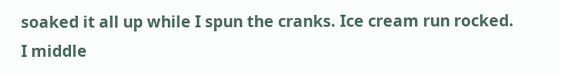soaked it all up while I spun the cranks. Ice cream run rocked. I middle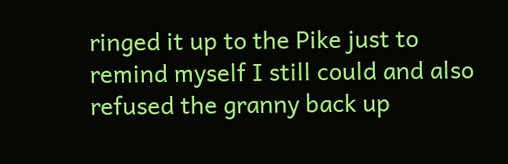ringed it up to the Pike just to remind myself I still could and also refused the granny back up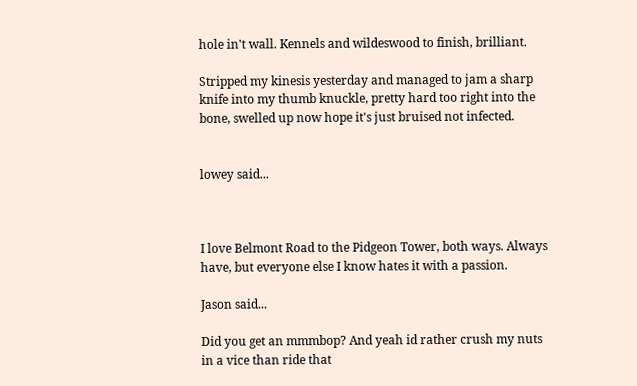hole in't wall. Kennels and wildeswood to finish, brilliant.

Stripped my kinesis yesterday and managed to jam a sharp knife into my thumb knuckle, pretty hard too right into the bone, swelled up now hope it's just bruised not infected.


lowey said...



I love Belmont Road to the Pidgeon Tower, both ways. Always have, but everyone else I know hates it with a passion.

Jason said...

Did you get an mmmbop? And yeah id rather crush my nuts in a vice than ride that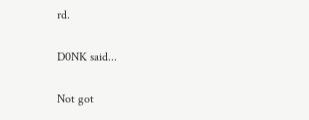rd.

D0NK said...

Not got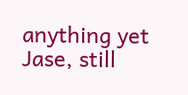anything yet Jase, still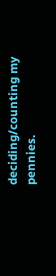deciding/counting my pennies.